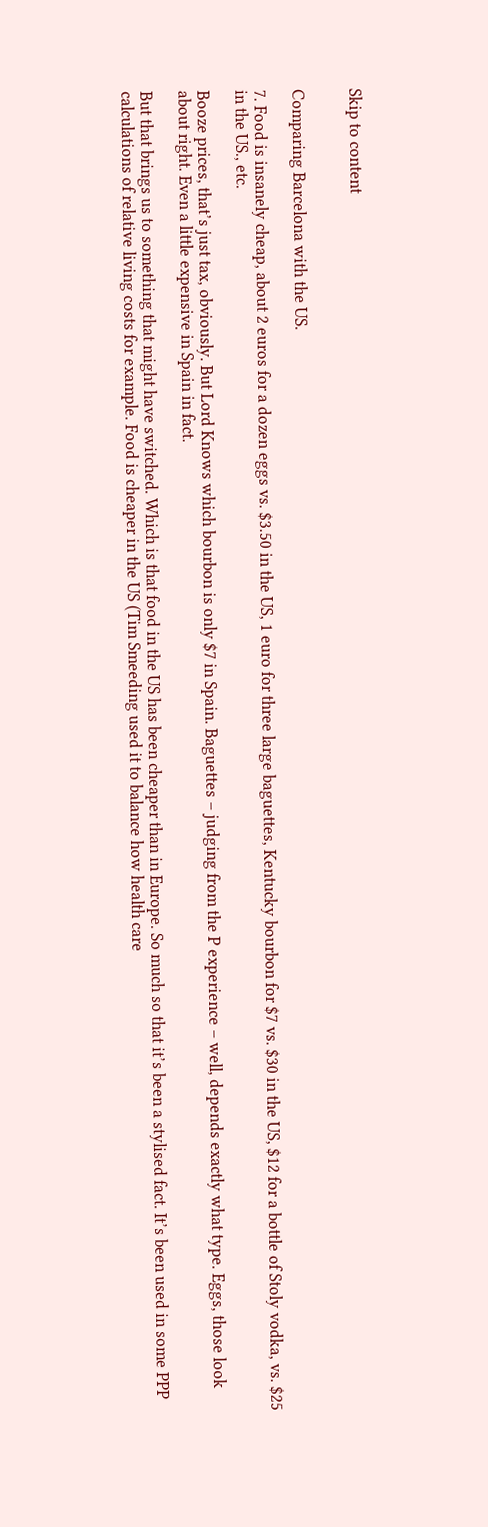Skip to content


Comparing Barcelona with the US.

7. Food is insanely cheap, about 2 euros for a dozen eggs vs. $3.50 in the US, 1 euro for three large baguettes, Kentucky bourbon for $7 vs. $30 in the US, $12 for a bottle of Stoly vodka, vs. $25 in the US., etc.

Booze prices, that’s just tax, obviously. But Lord Knows which bourbon is only $7 in Spain. Baguettes – judging from the P experience – well, depends exactly what type. Eggs, those look about right. Even a little expensive in Spain in fact.

But that brings us to something that might have switched. Which is that food in the US has been cheaper than in Europe. So much so that it’s been a stylised fact. It’s been used in some PPP calculations of relative living costs for example. Food is cheaper in the US (Tim Smeeding used it to balance how health care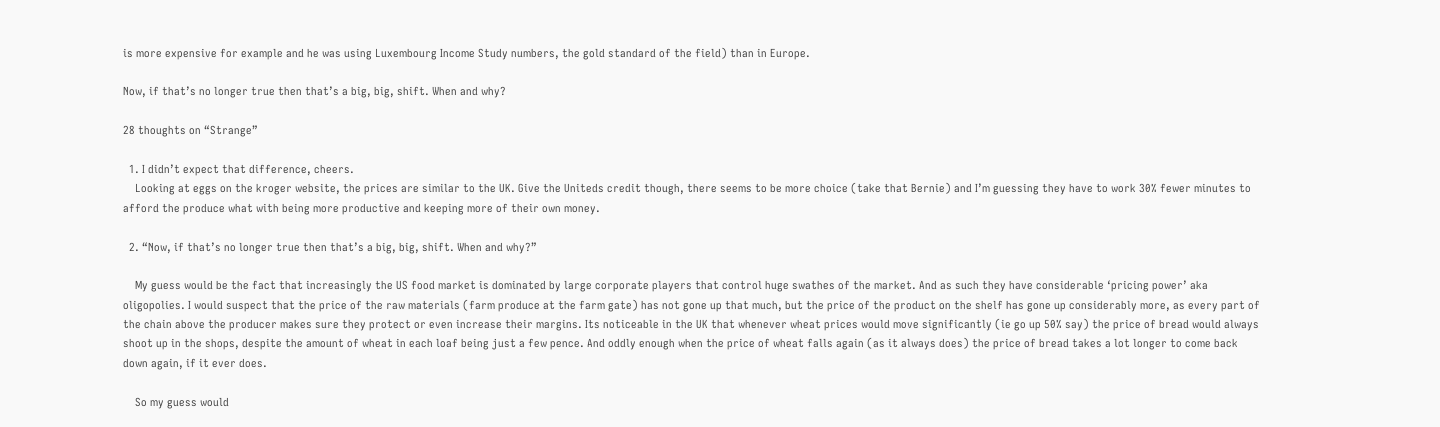is more expensive for example and he was using Luxembourg Income Study numbers, the gold standard of the field) than in Europe.

Now, if that’s no longer true then that’s a big, big, shift. When and why?

28 thoughts on “Strange”

  1. I didn’t expect that difference, cheers.
    Looking at eggs on the kroger website, the prices are similar to the UK. Give the Uniteds credit though, there seems to be more choice (take that Bernie) and I’m guessing they have to work 30% fewer minutes to afford the produce what with being more productive and keeping more of their own money.

  2. “Now, if that’s no longer true then that’s a big, big, shift. When and why?”

    My guess would be the fact that increasingly the US food market is dominated by large corporate players that control huge swathes of the market. And as such they have considerable ‘pricing power’ aka oligopolies. I would suspect that the price of the raw materials (farm produce at the farm gate) has not gone up that much, but the price of the product on the shelf has gone up considerably more, as every part of the chain above the producer makes sure they protect or even increase their margins. Its noticeable in the UK that whenever wheat prices would move significantly (ie go up 50% say) the price of bread would always shoot up in the shops, despite the amount of wheat in each loaf being just a few pence. And oddly enough when the price of wheat falls again (as it always does) the price of bread takes a lot longer to come back down again, if it ever does.

    So my guess would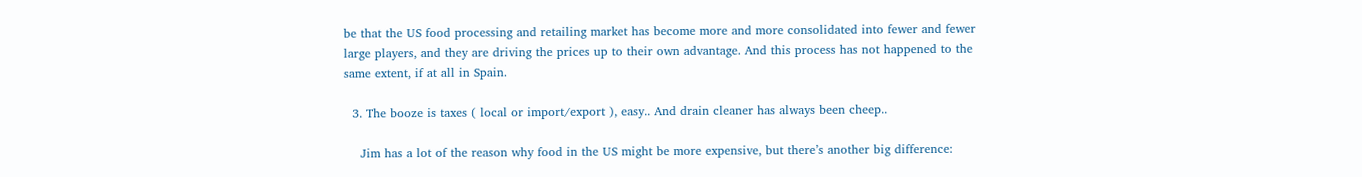be that the US food processing and retailing market has become more and more consolidated into fewer and fewer large players, and they are driving the prices up to their own advantage. And this process has not happened to the same extent, if at all in Spain.

  3. The booze is taxes ( local or import/export ), easy.. And drain cleaner has always been cheep..

    Jim has a lot of the reason why food in the US might be more expensive, but there’s another big difference: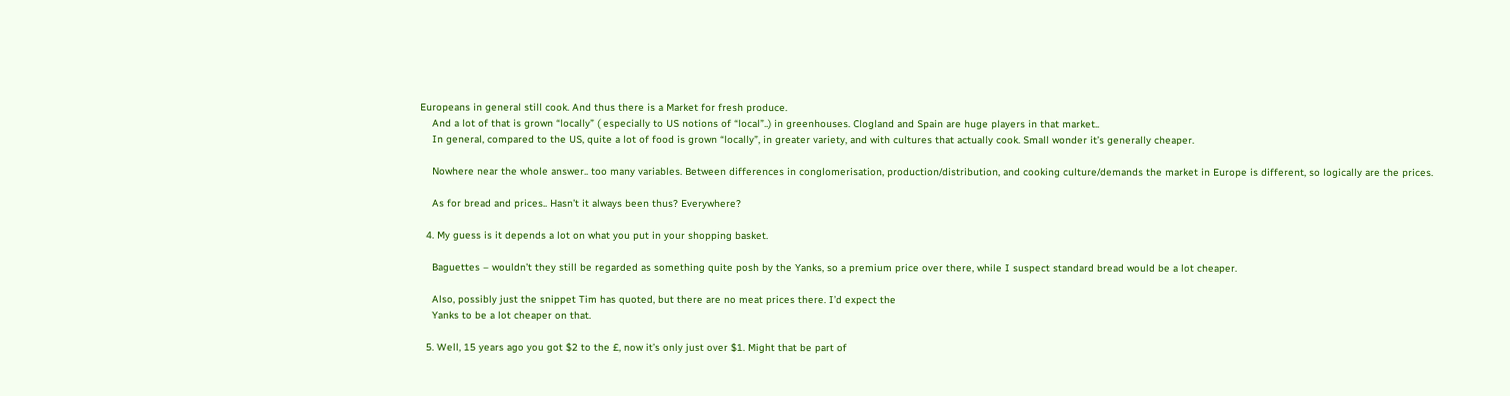Europeans in general still cook. And thus there is a Market for fresh produce.
    And a lot of that is grown “locally” ( especially to US notions of “local”..) in greenhouses. Clogland and Spain are huge players in that market..
    In general, compared to the US, quite a lot of food is grown “locally”, in greater variety, and with cultures that actually cook. Small wonder it’s generally cheaper.

    Nowhere near the whole answer.. too many variables. Between differences in conglomerisation, production/distribution, and cooking culture/demands the market in Europe is different, so logically are the prices.

    As for bread and prices.. Hasn’t it always been thus? Everywhere?

  4. My guess is it depends a lot on what you put in your shopping basket.

    Baguettes – wouldn’t they still be regarded as something quite posh by the Yanks, so a premium price over there, while I suspect standard bread would be a lot cheaper.

    Also, possibly just the snippet Tim has quoted, but there are no meat prices there. I’d expect the
    Yanks to be a lot cheaper on that.

  5. Well, 15 years ago you got $2 to the £, now it’s only just over $1. Might that be part of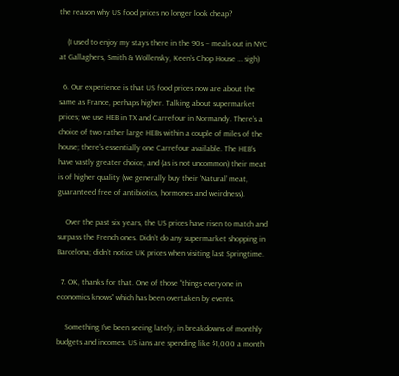the reason why US food prices no longer look cheap?

    (I used to enjoy my stays there in the 90s – meals out in NYC at Gallaghers, Smith & Wollensky, Keen’s Chop House … sigh)

  6. Our experience is that US food prices now are about the same as France, perhaps higher. Talking about supermarket prices; we use HEB in TX and Carrefour in Normandy. There’s a choice of two rather large HEBs within a couple of miles of the house; there’s essentially one Carrefour available. The HEB’s have vastly greater choice, and (as is not uncommon) their meat is of higher quality (we generally buy their ‘Natural’ meat, guaranteed free of antibiotics, hormones and weirdness).

    Over the past six years, the US prices have risen to match and surpass the French ones. Didn’t do any supermarket shopping in Barcelona; didn’t notice UK prices when visiting last Springtime.

  7. OK, thanks for that. One of those “things everyone in economics knows” which has been overtaken by events.

    Something I’ve been seeing lately, in breakdowns of monthly budgets and incomes. US ians are spending like $1,000 a month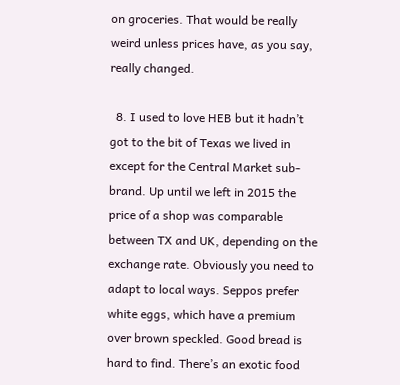on groceries. That would be really weird unless prices have, as you say, really changed.

  8. I used to love HEB but it hadn’t got to the bit of Texas we lived in except for the Central Market sub-brand. Up until we left in 2015 the price of a shop was comparable between TX and UK, depending on the exchange rate. Obviously you need to adapt to local ways. Seppos prefer white eggs, which have a premium over brown speckled. Good bread is hard to find. There’s an exotic food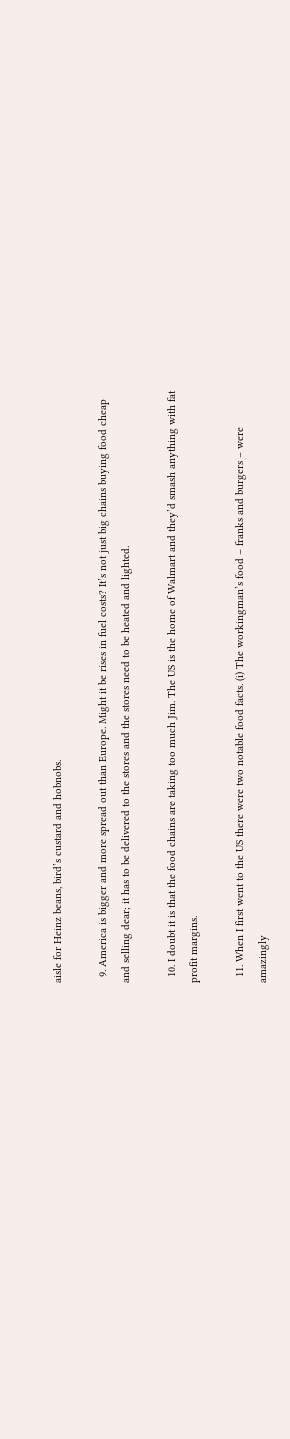aisle for Heinz beans, bird’s custard and hobnobs.

  9. America is bigger and more spread out than Europe. Might it be rises in fuel costs? It’s not just big chains buying food cheap and selling dear; it has to be delivered to the stores and the stores need to be heated and lighted.

  10. I doubt it is that the food chains are taking too much Jim. The US is the home of Walmart and they’d smash anything with fat profit margins.

  11. When I first went to the US there were two notable food facts. (i) The workingman’s food – franks and burgers – were amazingly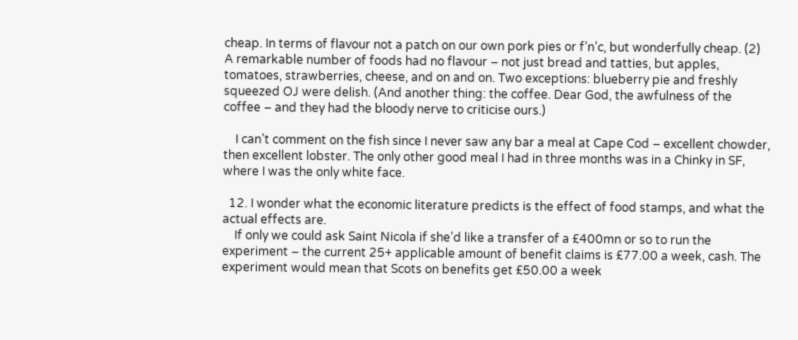cheap. In terms of flavour not a patch on our own pork pies or f’n’c, but wonderfully cheap. (2) A remarkable number of foods had no flavour – not just bread and tatties, but apples, tomatoes, strawberries, cheese, and on and on. Two exceptions: blueberry pie and freshly squeezed OJ were delish. (And another thing: the coffee. Dear God, the awfulness of the coffee – and they had the bloody nerve to criticise ours.)

    I can’t comment on the fish since I never saw any bar a meal at Cape Cod – excellent chowder, then excellent lobster. The only other good meal I had in three months was in a Chinky in SF, where I was the only white face.

  12. I wonder what the economic literature predicts is the effect of food stamps, and what the actual effects are.
    If only we could ask Saint Nicola if she’d like a transfer of a £400mn or so to run the experiment – the current 25+ applicable amount of benefit claims is £77.00 a week, cash. The experiment would mean that Scots on benefits get £50.00 a week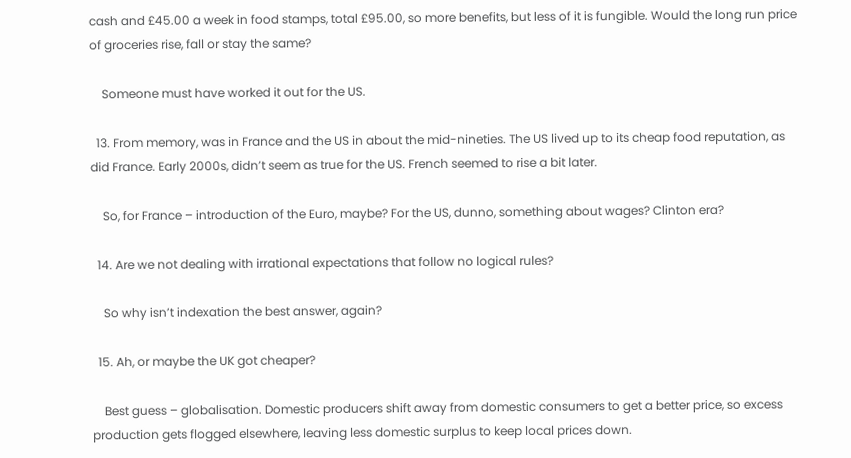cash and £45.00 a week in food stamps, total £95.00, so more benefits, but less of it is fungible. Would the long run price of groceries rise, fall or stay the same?

    Someone must have worked it out for the US.

  13. From memory, was in France and the US in about the mid-nineties. The US lived up to its cheap food reputation, as did France. Early 2000s, didn’t seem as true for the US. French seemed to rise a bit later.

    So, for France – introduction of the Euro, maybe? For the US, dunno, something about wages? Clinton era?

  14. Are we not dealing with irrational expectations that follow no logical rules?

    So why isn’t indexation the best answer, again?

  15. Ah, or maybe the UK got cheaper?

    Best guess – globalisation. Domestic producers shift away from domestic consumers to get a better price, so excess production gets flogged elsewhere, leaving less domestic surplus to keep local prices down.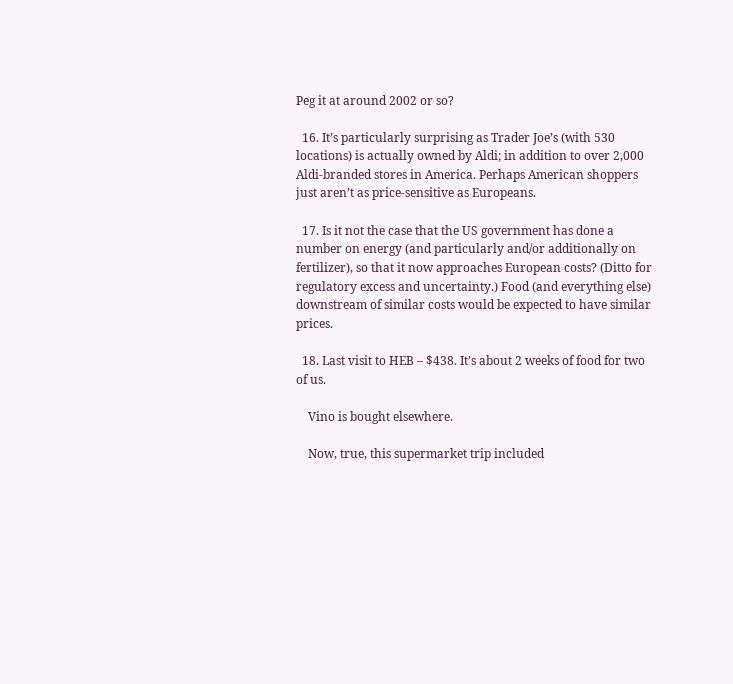Peg it at around 2002 or so?

  16. It’s particularly surprising as Trader Joe’s (with 530 locations) is actually owned by Aldi; in addition to over 2,000 Aldi-branded stores in America. Perhaps American shoppers just aren’t as price-sensitive as Europeans.

  17. Is it not the case that the US government has done a number on energy (and particularly and/or additionally on fertilizer), so that it now approaches European costs? (Ditto for regulatory excess and uncertainty.) Food (and everything else) downstream of similar costs would be expected to have similar prices.

  18. Last visit to HEB – $438. It’s about 2 weeks of food for two of us.

    Vino is bought elsewhere.

    Now, true, this supermarket trip included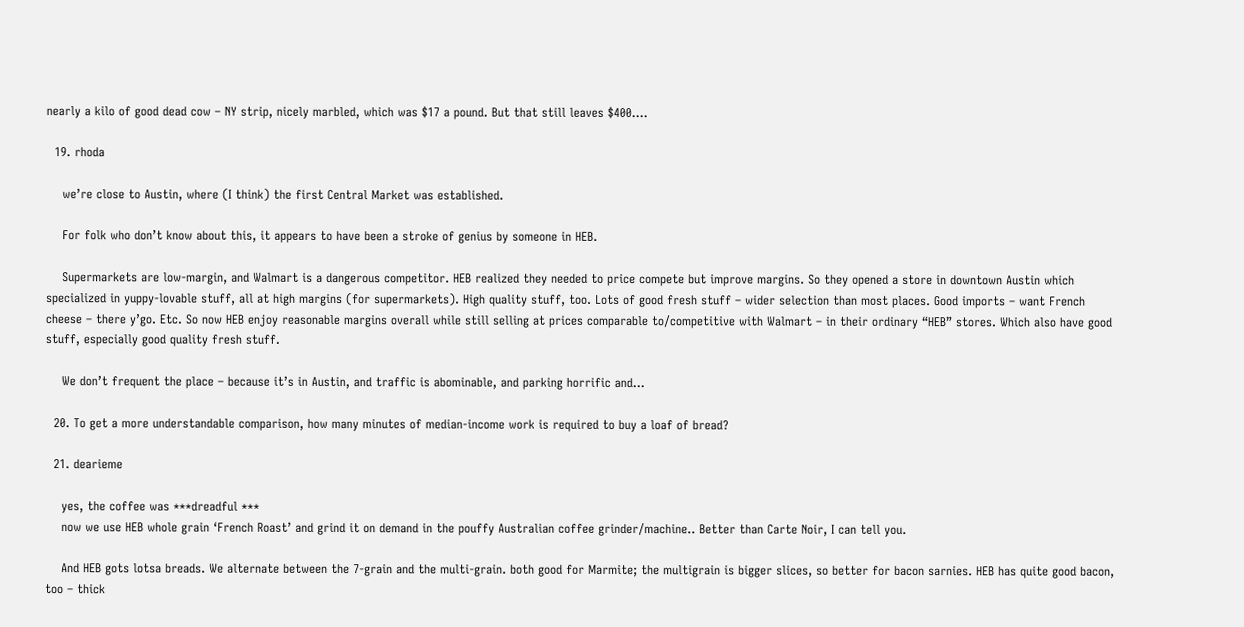nearly a kilo of good dead cow – NY strip, nicely marbled, which was $17 a pound. But that still leaves $400….

  19. rhoda

    we’re close to Austin, where (I think) the first Central Market was established.

    For folk who don’t know about this, it appears to have been a stroke of genius by someone in HEB.

    Supermarkets are low-margin, and Walmart is a dangerous competitor. HEB realized they needed to price compete but improve margins. So they opened a store in downtown Austin which specialized in yuppy-lovable stuff, all at high margins (for supermarkets). High quality stuff, too. Lots of good fresh stuff – wider selection than most places. Good imports – want French cheese – there y’go. Etc. So now HEB enjoy reasonable margins overall while still selling at prices comparable to/competitive with Walmart – in their ordinary “HEB” stores. Which also have good stuff, especially good quality fresh stuff.

    We don’t frequent the place – because it’s in Austin, and traffic is abominable, and parking horrific and…

  20. To get a more understandable comparison, how many minutes of median-income work is required to buy a loaf of bread?

  21. dearieme

    yes, the coffee was ***dreadful ***
    now we use HEB whole grain ‘French Roast’ and grind it on demand in the pouffy Australian coffee grinder/machine.. Better than Carte Noir, I can tell you.

    And HEB gots lotsa breads. We alternate between the 7-grain and the multi-grain. both good for Marmite; the multigrain is bigger slices, so better for bacon sarnies. HEB has quite good bacon, too – thick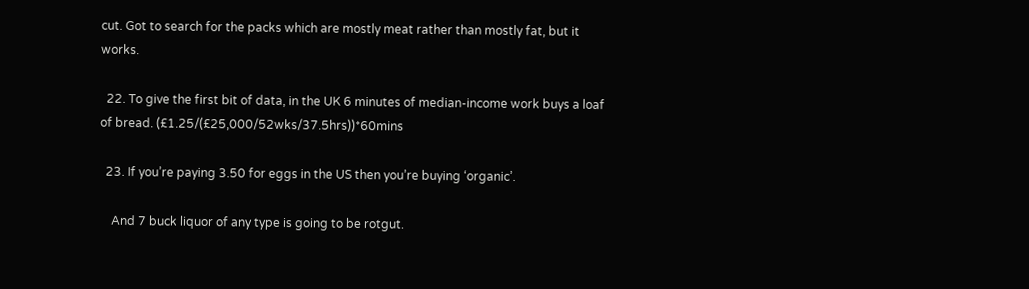cut. Got to search for the packs which are mostly meat rather than mostly fat, but it works.

  22. To give the first bit of data, in the UK 6 minutes of median-income work buys a loaf of bread. (£1.25/(£25,000/52wks/37.5hrs))*60mins

  23. If you’re paying 3.50 for eggs in the US then you’re buying ‘organic’.

    And 7 buck liquor of any type is going to be rotgut.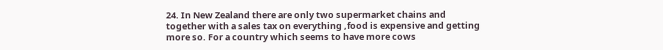24. In New Zealand there are only two supermarket chains and together with a sales tax on everything ,food is expensive and getting more so. For a country which seems to have more cows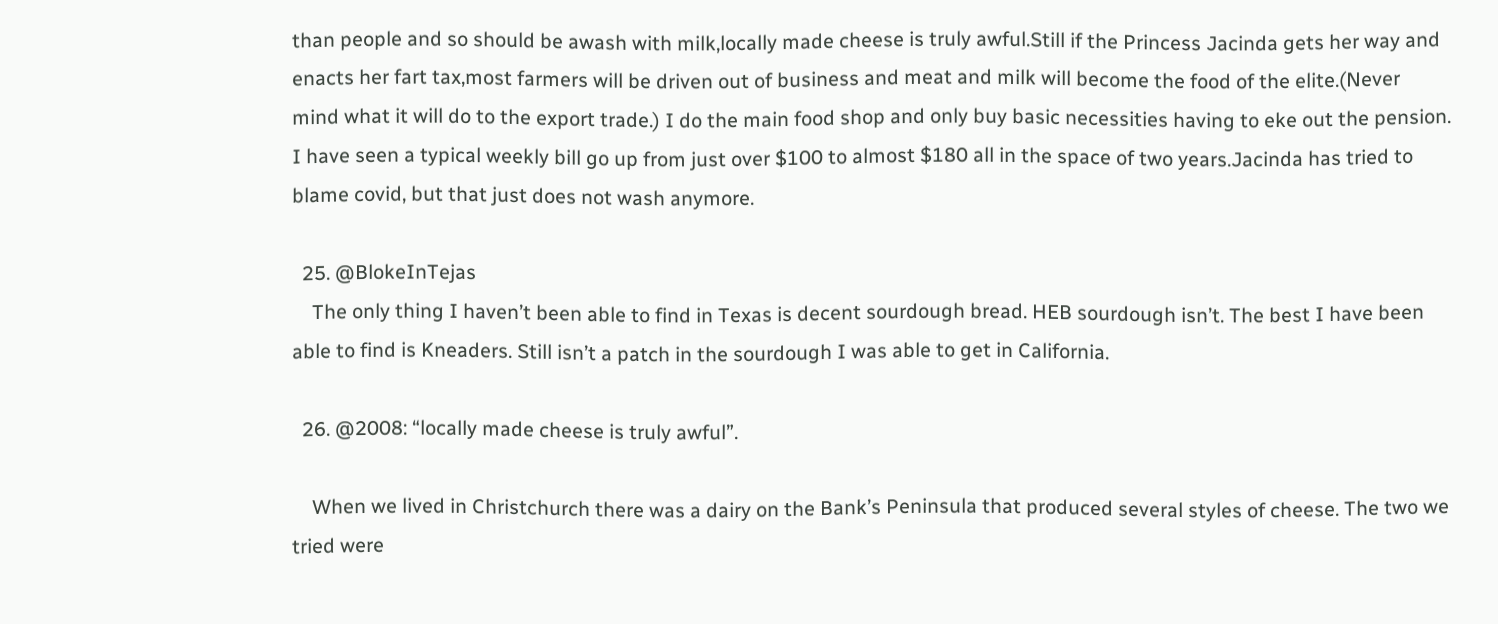than people and so should be awash with milk,locally made cheese is truly awful.Still if the Princess Jacinda gets her way and enacts her fart tax,most farmers will be driven out of business and meat and milk will become the food of the elite.(Never mind what it will do to the export trade.) I do the main food shop and only buy basic necessities having to eke out the pension. I have seen a typical weekly bill go up from just over $100 to almost $180 all in the space of two years.Jacinda has tried to blame covid, but that just does not wash anymore.

  25. @BlokeInTejas
    The only thing I haven’t been able to find in Texas is decent sourdough bread. HEB sourdough isn’t. The best I have been able to find is Kneaders. Still isn’t a patch in the sourdough I was able to get in California.

  26. @2008: “locally made cheese is truly awful”.

    When we lived in Christchurch there was a dairy on the Bank’s Peninsula that produced several styles of cheese. The two we tried were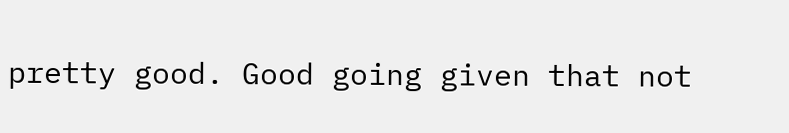pretty good. Good going given that not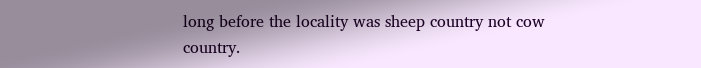long before the locality was sheep country not cow country.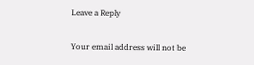Leave a Reply

Your email address will not be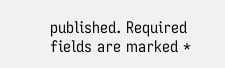published. Required fields are marked *